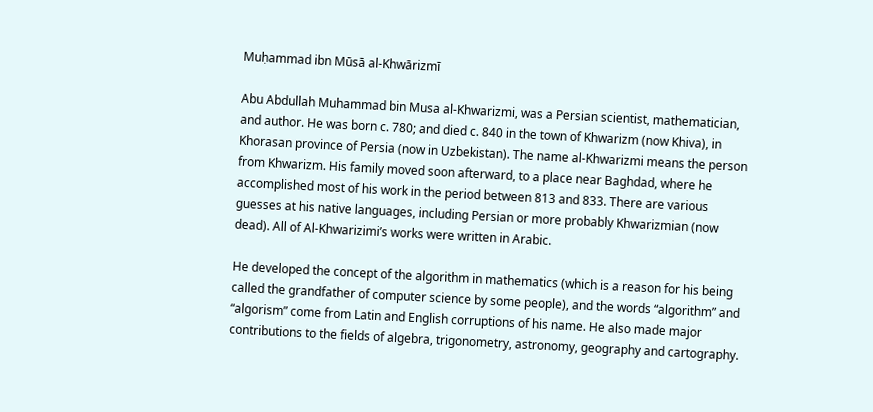Muḥammad ibn Mūsā al-Khwārizmī

Abu Abdullah Muhammad bin Musa al-Khwarizmi, was a Persian scientist, mathematician, and author. He was born c. 780; and died c. 840 in the town of Khwarizm (now Khiva), in Khorasan province of Persia (now in Uzbekistan). The name al-Khwarizmi means the person from Khwarizm. His family moved soon afterward, to a place near Baghdad, where he accomplished most of his work in the period between 813 and 833. There are various guesses at his native languages, including Persian or more probably Khwarizmian (now dead). All of Al-Khwarizimi’s works were written in Arabic.

He developed the concept of the algorithm in mathematics (which is a reason for his being called the grandfather of computer science by some people), and the words “algorithm” and “algorism” come from Latin and English corruptions of his name. He also made major contributions to the fields of algebra, trigonometry, astronomy, geography and cartography.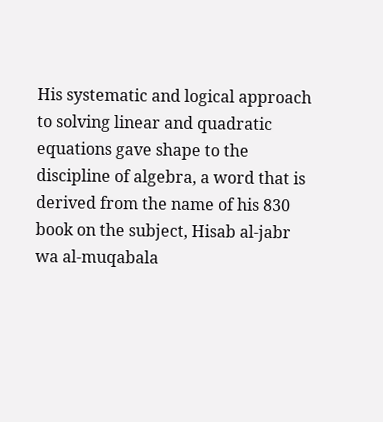His systematic and logical approach to solving linear and quadratic equations gave shape to the discipline of algebra, a word that is derived from the name of his 830 book on the subject, Hisab al-jabr wa al-muqabala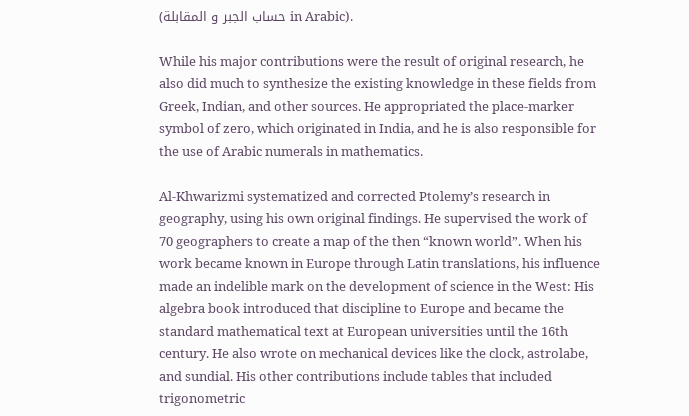(حساب الجبر و المقابلة in Arabic).

While his major contributions were the result of original research, he also did much to synthesize the existing knowledge in these fields from Greek, Indian, and other sources. He appropriated the place-marker symbol of zero, which originated in India, and he is also responsible for the use of Arabic numerals in mathematics.

Al-Khwarizmi systematized and corrected Ptolemy’s research in geography, using his own original findings. He supervised the work of 70 geographers to create a map of the then “known world”. When his work became known in Europe through Latin translations, his influence made an indelible mark on the development of science in the West: His algebra book introduced that discipline to Europe and became the standard mathematical text at European universities until the 16th century. He also wrote on mechanical devices like the clock, astrolabe, and sundial. His other contributions include tables that included trigonometric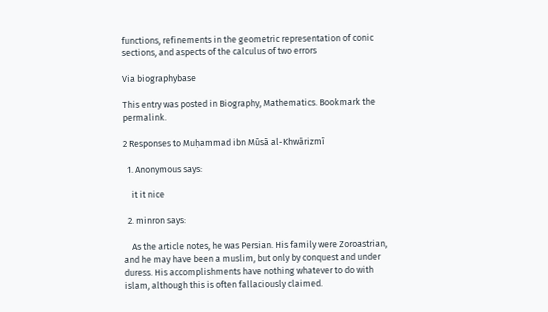functions, refinements in the geometric representation of conic sections, and aspects of the calculus of two errors

Via biographybase

This entry was posted in Biography, Mathematics. Bookmark the permalink.

2 Responses to Muḥammad ibn Mūsā al-Khwārizmī

  1. Anonymous says:

    it it nice

  2. minron says:

    As the article notes, he was Persian. His family were Zoroastrian, and he may have been a muslim, but only by conquest and under duress. His accomplishments have nothing whatever to do with islam, although this is often fallaciously claimed.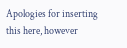Apologies for inserting this here, however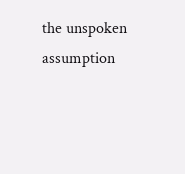the unspoken assumption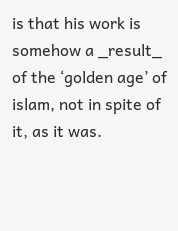is that his work is somehow a _result_ of the ‘golden age’ of islam, not in spite of it, as it was.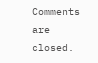Comments are closed.